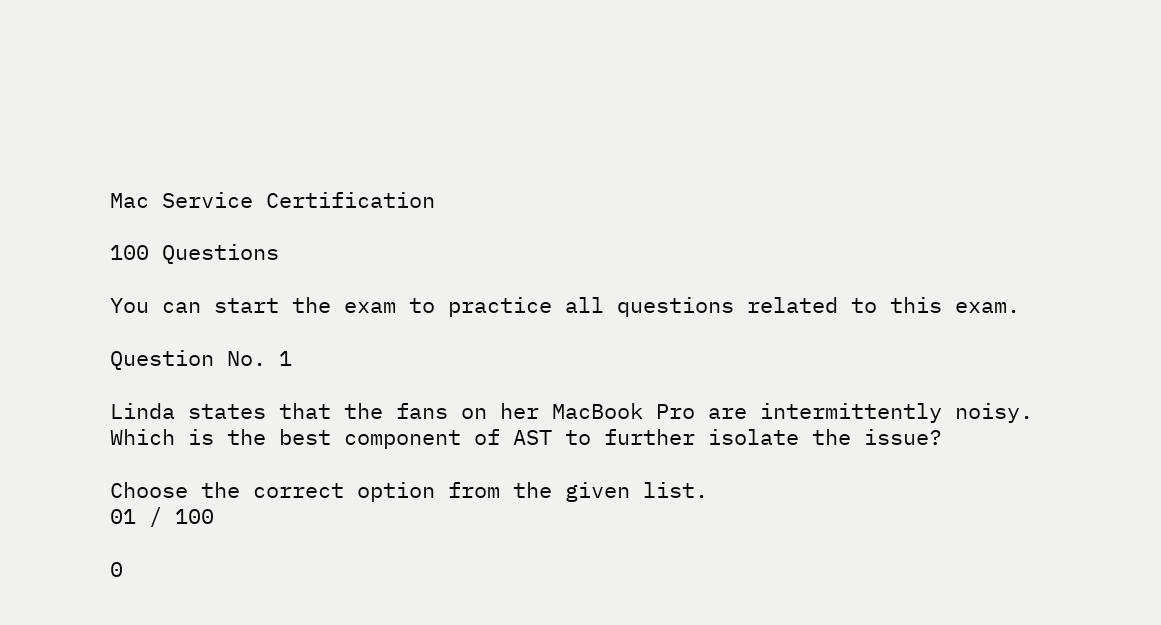Mac Service Certification

100 Questions

You can start the exam to practice all questions related to this exam.

Question No. 1

Linda states that the fans on her MacBook Pro are intermittently noisy. Which is the best component of AST to further isolate the issue?

Choose the correct option from the given list.
01 / 100

0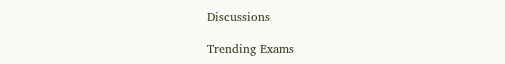Discussions

Trending Exams